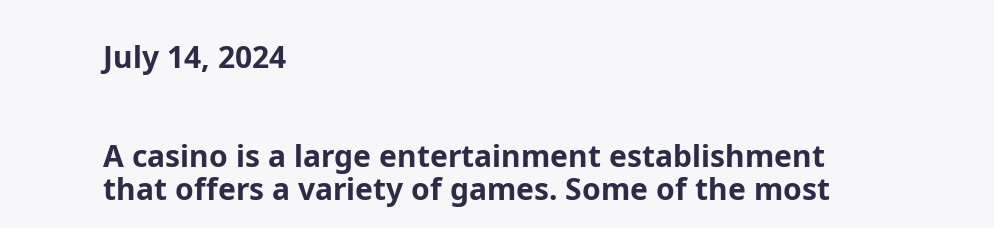July 14, 2024


A casino is a large entertainment establishment that offers a variety of games. Some of the most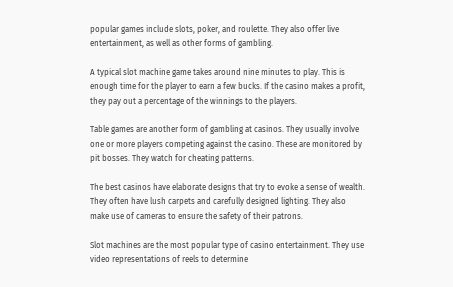popular games include slots, poker, and roulette. They also offer live entertainment, as well as other forms of gambling.

A typical slot machine game takes around nine minutes to play. This is enough time for the player to earn a few bucks. If the casino makes a profit, they pay out a percentage of the winnings to the players.

Table games are another form of gambling at casinos. They usually involve one or more players competing against the casino. These are monitored by pit bosses. They watch for cheating patterns.

The best casinos have elaborate designs that try to evoke a sense of wealth. They often have lush carpets and carefully designed lighting. They also make use of cameras to ensure the safety of their patrons.

Slot machines are the most popular type of casino entertainment. They use video representations of reels to determine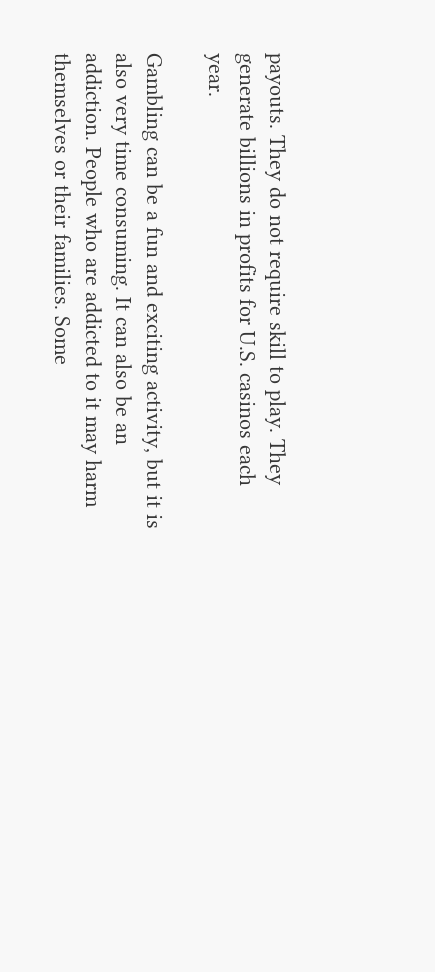payouts. They do not require skill to play. They generate billions in profits for U.S. casinos each year.

Gambling can be a fun and exciting activity, but it is also very time consuming. It can also be an addiction. People who are addicted to it may harm themselves or their families. Some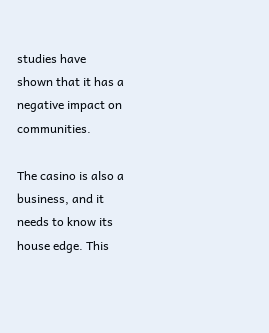studies have shown that it has a negative impact on communities.

The casino is also a business, and it needs to know its house edge. This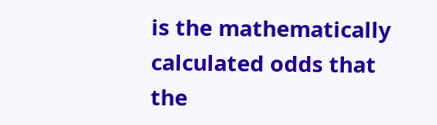is the mathematically calculated odds that the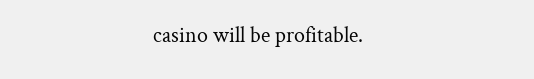casino will be profitable.